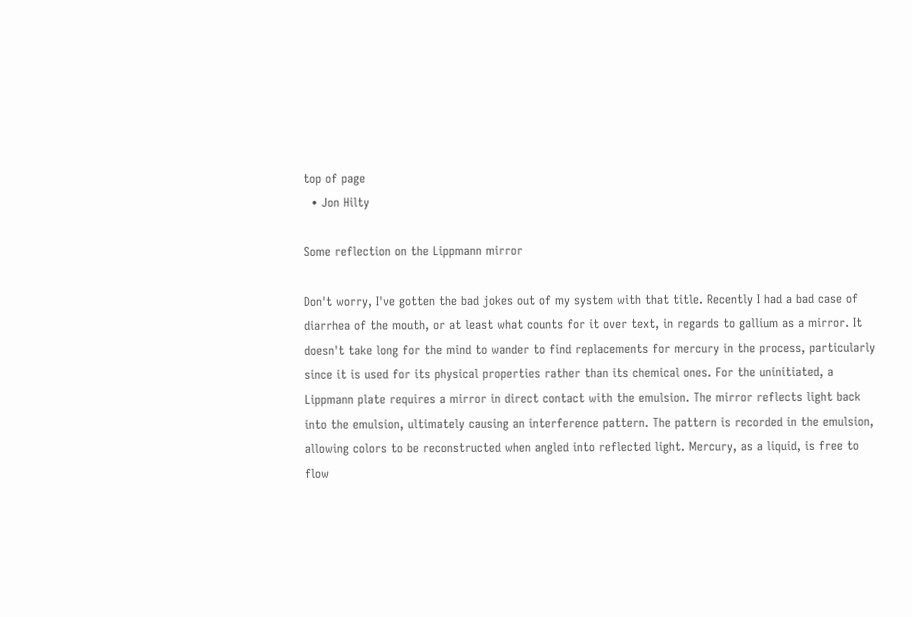top of page
  • Jon Hilty

Some reflection on the Lippmann mirror

Don't worry, I've gotten the bad jokes out of my system with that title. Recently I had a bad case of diarrhea of the mouth, or at least what counts for it over text, in regards to gallium as a mirror. It doesn't take long for the mind to wander to find replacements for mercury in the process, particularly since it is used for its physical properties rather than its chemical ones. For the uninitiated, a Lippmann plate requires a mirror in direct contact with the emulsion. The mirror reflects light back into the emulsion, ultimately causing an interference pattern. The pattern is recorded in the emulsion, allowing colors to be reconstructed when angled into reflected light. Mercury, as a liquid, is free to flow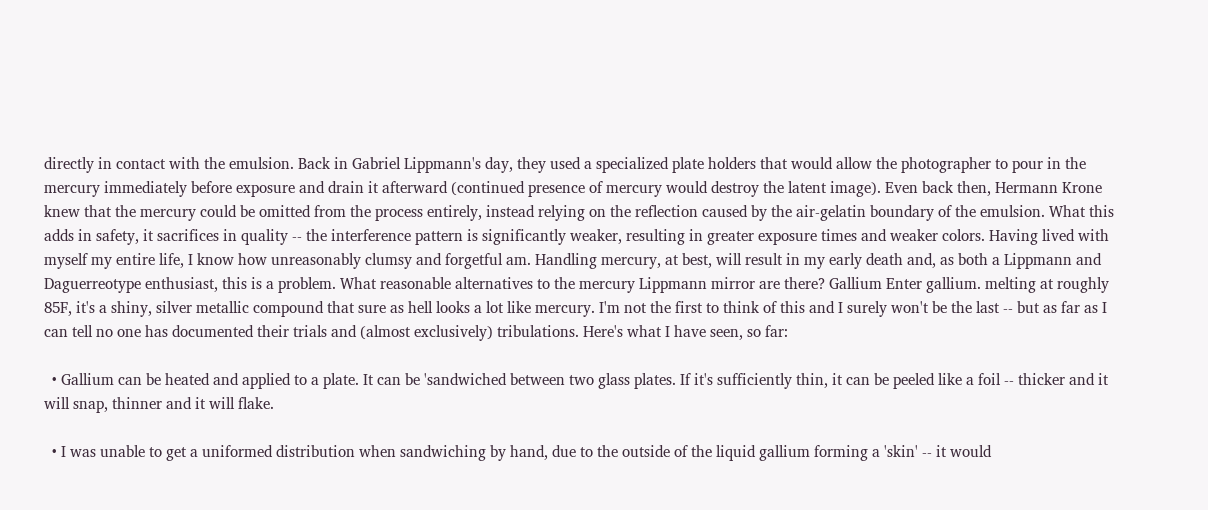directly in contact with the emulsion. Back in Gabriel Lippmann's day, they used a specialized plate holders that would allow the photographer to pour in the mercury immediately before exposure and drain it afterward (continued presence of mercury would destroy the latent image). Even back then, Hermann Krone knew that the mercury could be omitted from the process entirely, instead relying on the reflection caused by the air-gelatin boundary of the emulsion. What this adds in safety, it sacrifices in quality -- the interference pattern is significantly weaker, resulting in greater exposure times and weaker colors. Having lived with myself my entire life, I know how unreasonably clumsy and forgetful am. Handling mercury, at best, will result in my early death and, as both a Lippmann and Daguerreotype enthusiast, this is a problem. What reasonable alternatives to the mercury Lippmann mirror are there? Gallium Enter gallium. melting at roughly 85F, it's a shiny, silver metallic compound that sure as hell looks a lot like mercury. I'm not the first to think of this and I surely won't be the last -- but as far as I can tell no one has documented their trials and (almost exclusively) tribulations. Here's what I have seen, so far:

  • Gallium can be heated and applied to a plate. It can be 'sandwiched between two glass plates. If it's sufficiently thin, it can be peeled like a foil -- thicker and it will snap, thinner and it will flake.

  • I was unable to get a uniformed distribution when sandwiching by hand, due to the outside of the liquid gallium forming a 'skin' -- it would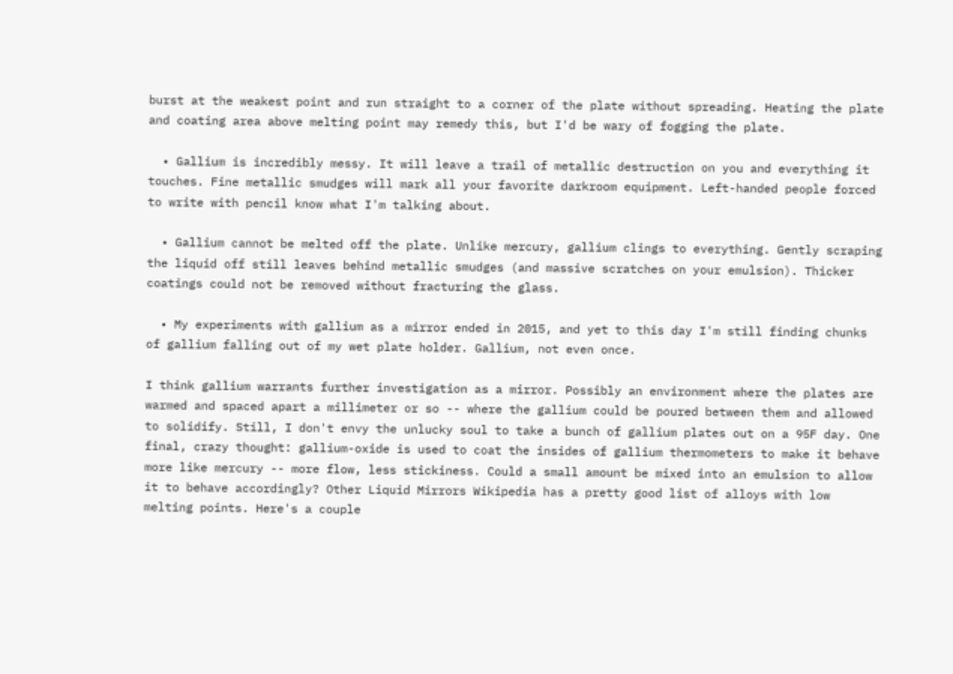burst at the weakest point and run straight to a corner of the plate without spreading. Heating the plate and coating area above melting point may remedy this, but I'd be wary of fogging the plate.

  • Gallium is incredibly messy. It will leave a trail of metallic destruction on you and everything it touches. Fine metallic smudges will mark all your favorite darkroom equipment. Left-handed people forced to write with pencil know what I'm talking about.

  • Gallium cannot be melted off the plate. Unlike mercury, gallium clings to everything. Gently scraping the liquid off still leaves behind metallic smudges (and massive scratches on your emulsion). Thicker coatings could not be removed without fracturing the glass.

  • My experiments with gallium as a mirror ended in 2015, and yet to this day I'm still finding chunks of gallium falling out of my wet plate holder. Gallium, not even once.

I think gallium warrants further investigation as a mirror. Possibly an environment where the plates are warmed and spaced apart a millimeter or so -- where the gallium could be poured between them and allowed to solidify. Still, I don't envy the unlucky soul to take a bunch of gallium plates out on a 95F day. One final, crazy thought: gallium-oxide is used to coat the insides of gallium thermometers to make it behave more like mercury -- more flow, less stickiness. Could a small amount be mixed into an emulsion to allow it to behave accordingly? Other Liquid Mirrors Wikipedia has a pretty good list of alloys with low melting points. Here's a couple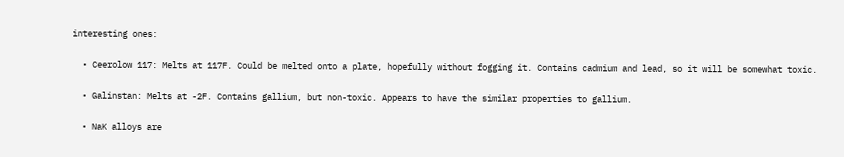interesting ones:

  • Ceerolow 117: Melts at 117F. Could be melted onto a plate, hopefully without fogging it. Contains cadmium and lead, so it will be somewhat toxic.

  • Galinstan: Melts at -2F. Contains gallium, but non-toxic. Appears to have the similar properties to gallium.

  • NaK alloys are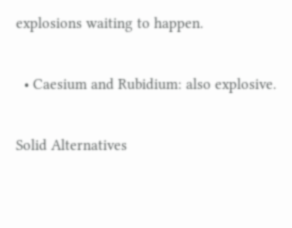explosions waiting to happen.

  • Caesium and Rubidium: also explosive.

Solid Alternatives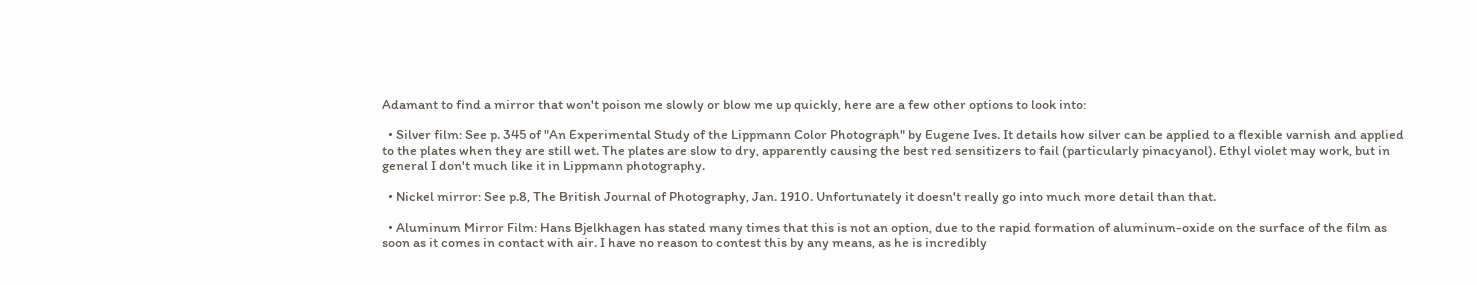Adamant to find a mirror that won't poison me slowly or blow me up quickly, here are a few other options to look into:

  • Silver film: See p. 345 of "An Experimental Study of the Lippmann Color Photograph" by Eugene Ives. It details how silver can be applied to a flexible varnish and applied to the plates when they are still wet. The plates are slow to dry, apparently causing the best red sensitizers to fail (particularly pinacyanol). Ethyl violet may work, but in general I don't much like it in Lippmann photography.

  • Nickel mirror: See p.8, The British Journal of Photography, Jan. 1910. Unfortunately it doesn't really go into much more detail than that.

  • Aluminum Mirror Film: Hans Bjelkhagen has stated many times that this is not an option, due to the rapid formation of aluminum-oxide on the surface of the film as soon as it comes in contact with air. I have no reason to contest this by any means, as he is incredibly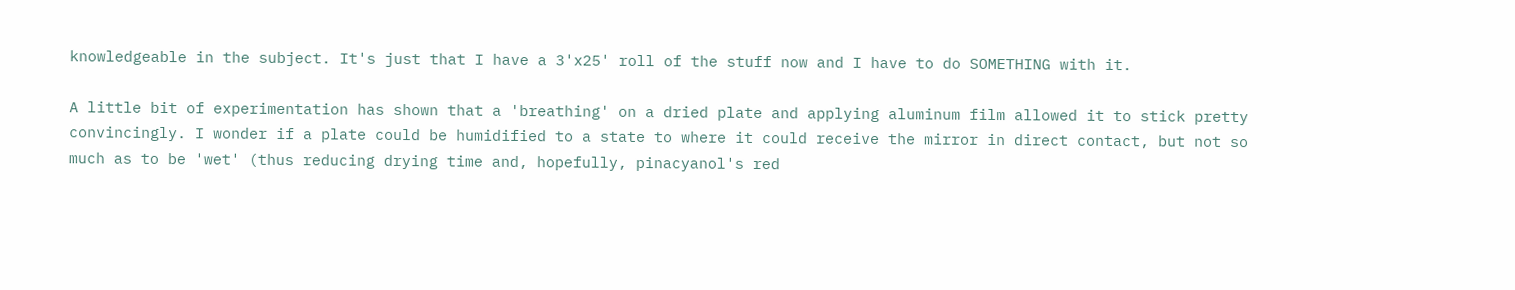knowledgeable in the subject. It's just that I have a 3'x25' roll of the stuff now and I have to do SOMETHING with it.

A little bit of experimentation has shown that a 'breathing' on a dried plate and applying aluminum film allowed it to stick pretty convincingly. I wonder if a plate could be humidified to a state to where it could receive the mirror in direct contact, but not so much as to be 'wet' (thus reducing drying time and, hopefully, pinacyanol's red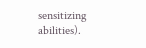sensitizing abilities).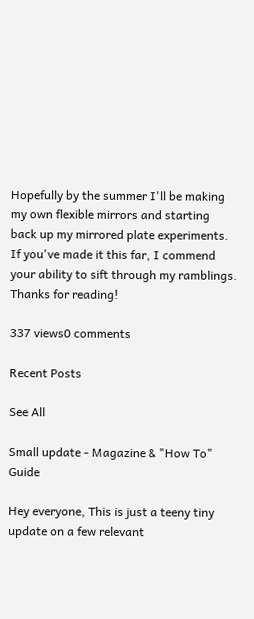Hopefully by the summer I'll be making my own flexible mirrors and starting back up my mirrored plate experiments. If you've made it this far, I commend your ability to sift through my ramblings. Thanks for reading!

337 views0 comments

Recent Posts

See All

Small update - Magazine & "How To" Guide

Hey everyone, This is just a teeny tiny update on a few relevant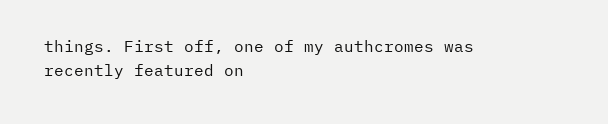things. First off, one of my authcromes was recently featured on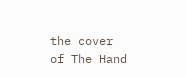the cover of The Hand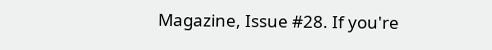Magazine, Issue #28. If you're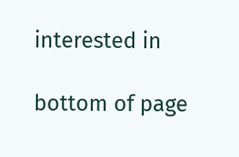interested in

bottom of page